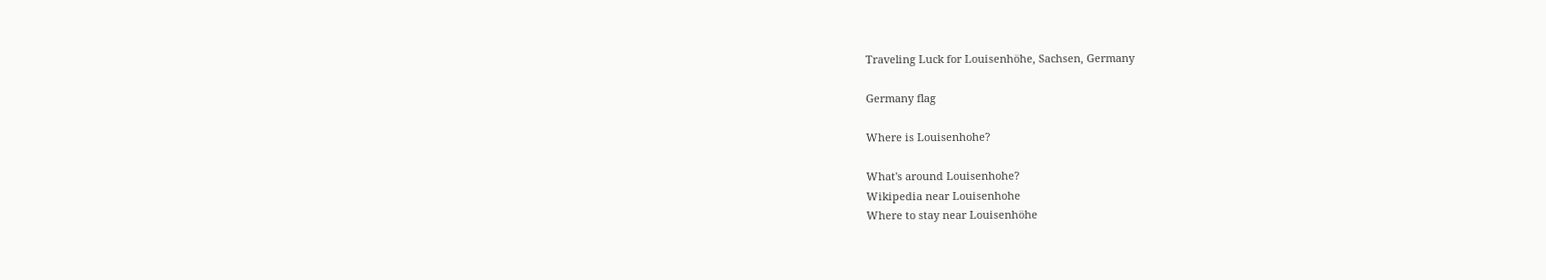Traveling Luck for Louisenhöhe, Sachsen, Germany

Germany flag

Where is Louisenhohe?

What's around Louisenhohe?
Wikipedia near Louisenhohe
Where to stay near Louisenhöhe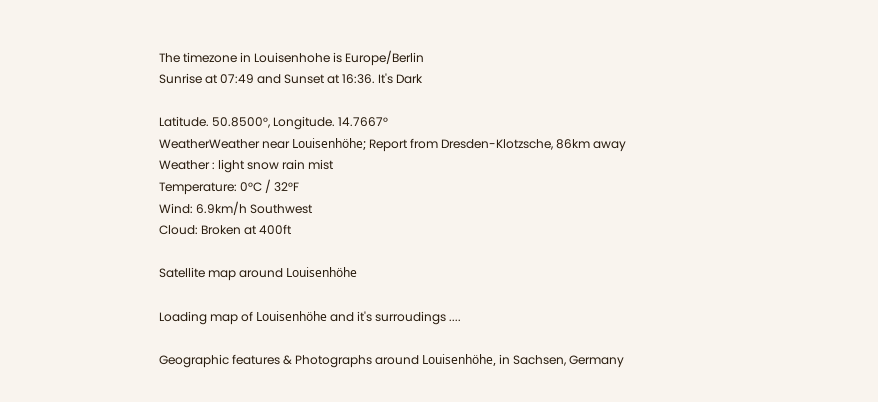The timezone in Louisenhohe is Europe/Berlin
Sunrise at 07:49 and Sunset at 16:36. It's Dark

Latitude. 50.8500°, Longitude. 14.7667°
WeatherWeather near Louisenhöhe; Report from Dresden-Klotzsche, 86km away
Weather : light snow rain mist
Temperature: 0°C / 32°F
Wind: 6.9km/h Southwest
Cloud: Broken at 400ft

Satellite map around Louisenhöhe

Loading map of Louisenhöhe and it's surroudings ....

Geographic features & Photographs around Louisenhöhe, in Sachsen, Germany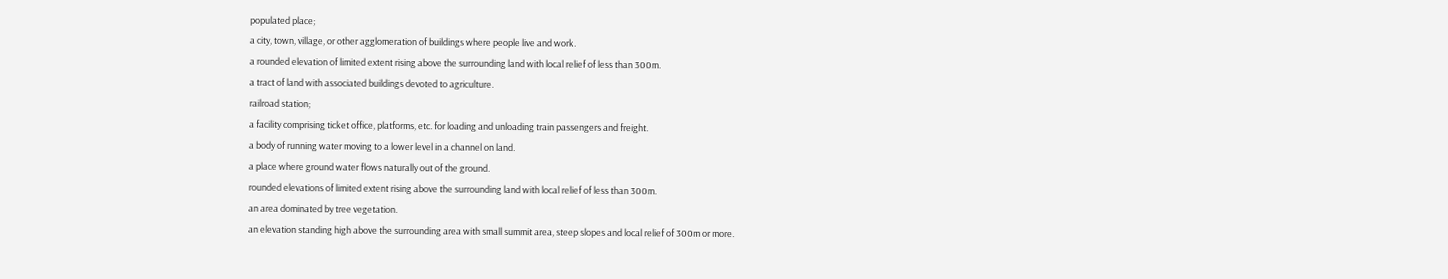populated place;
a city, town, village, or other agglomeration of buildings where people live and work.
a rounded elevation of limited extent rising above the surrounding land with local relief of less than 300m.
a tract of land with associated buildings devoted to agriculture.
railroad station;
a facility comprising ticket office, platforms, etc. for loading and unloading train passengers and freight.
a body of running water moving to a lower level in a channel on land.
a place where ground water flows naturally out of the ground.
rounded elevations of limited extent rising above the surrounding land with local relief of less than 300m.
an area dominated by tree vegetation.
an elevation standing high above the surrounding area with small summit area, steep slopes and local relief of 300m or more.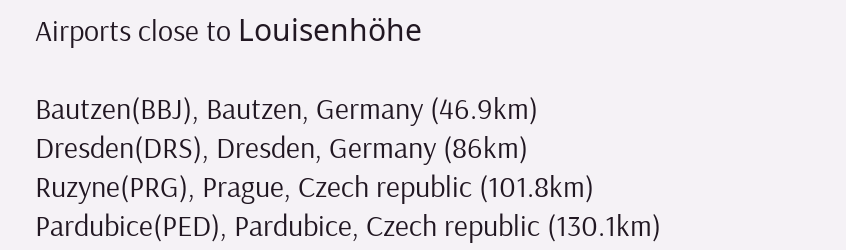Airports close to Louisenhöhe

Bautzen(BBJ), Bautzen, Germany (46.9km)
Dresden(DRS), Dresden, Germany (86km)
Ruzyne(PRG), Prague, Czech republic (101.8km)
Pardubice(PED), Pardubice, Czech republic (130.1km)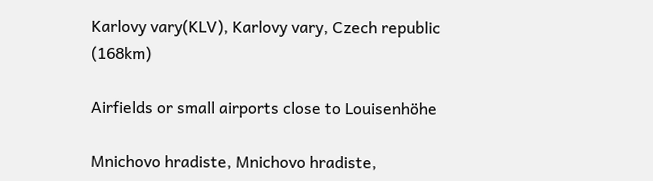Karlovy vary(KLV), Karlovy vary, Czech republic (168km)

Airfields or small airports close to Louisenhöhe

Mnichovo hradiste, Mnichovo hradiste,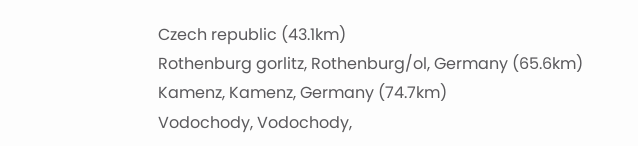Czech republic (43.1km)
Rothenburg gorlitz, Rothenburg/ol, Germany (65.6km)
Kamenz, Kamenz, Germany (74.7km)
Vodochody, Vodochody,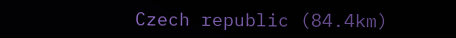Czech republic (84.4km)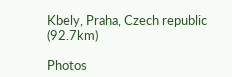Kbely, Praha, Czech republic (92.7km)

Photos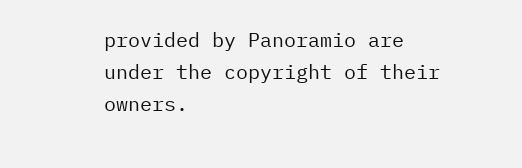provided by Panoramio are under the copyright of their owners.